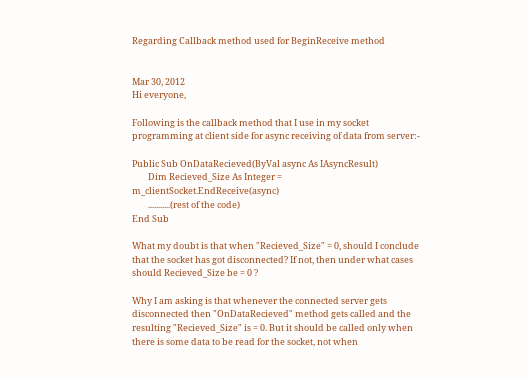Regarding Callback method used for BeginReceive method


Mar 30, 2012
Hi everyone,

Following is the callback method that I use in my socket programming at client side for async receiving of data from server:-

Public Sub OnDataRecieved(ByVal async As IAsyncResult)
        Dim Recieved_Size As Integer = m_clientSocket.EndReceive(async)
        ...........(rest of the code)
End Sub

What my doubt is that when "Recieved_Size" = 0, should I conclude that the socket has got disconnected? If not, then under what cases should Recieved_Size be = 0 ?

Why I am asking is that whenever the connected server gets disconnected then "OnDataRecieved" method gets called and the resulting "Recieved_Size" is = 0. But it should be called only when there is some data to be read for the socket, not when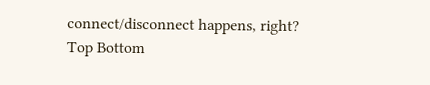connect/disconnect happens, right?
Top Bottom